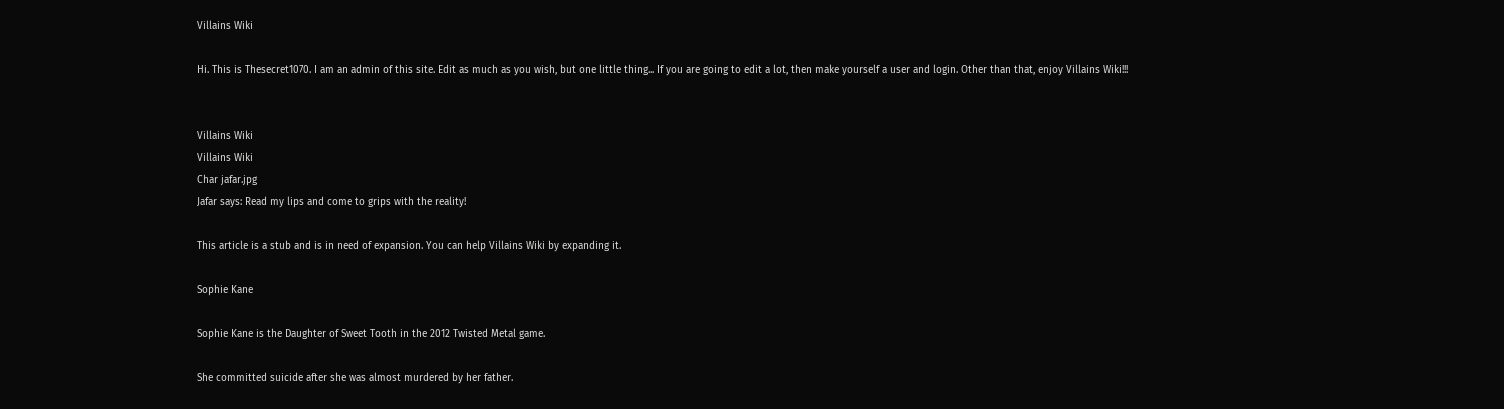Villains Wiki

Hi. This is Thesecret1070. I am an admin of this site. Edit as much as you wish, but one little thing... If you are going to edit a lot, then make yourself a user and login. Other than that, enjoy Villains Wiki!!!


Villains Wiki
Villains Wiki
Char jafar.jpg
Jafar says: Read my lips and come to grips with the reality!

This article is a stub and is in need of expansion. You can help Villains Wiki by expanding it.

Sophie Kane

Sophie Kane is the Daughter of Sweet Tooth in the 2012 Twisted Metal game.

She committed suicide after she was almost murdered by her father.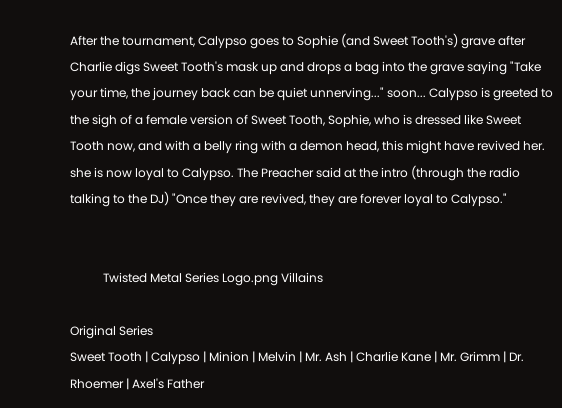After the tournament, Calypso goes to Sophie (and Sweet Tooth's) grave after Charlie digs Sweet Tooth's mask up and drops a bag into the grave saying "Take your time, the journey back can be quiet unnerving..." soon... Calypso is greeted to the sigh of a female version of Sweet Tooth, Sophie, who is dressed like Sweet Tooth now, and with a belly ring with a demon head, this might have revived her. she is now loyal to Calypso. The Preacher said at the intro (through the radio talking to the DJ) "Once they are revived, they are forever loyal to Calypso."


           Twisted Metal Series Logo.png Villains

Original Series
Sweet Tooth | Calypso | Minion | Melvin | Mr. Ash | Charlie Kane | Mr. Grimm | Dr. Rhoemer | Axel's Father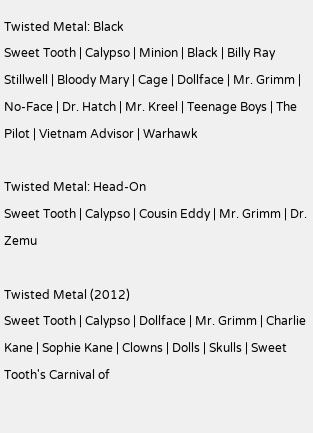Twisted Metal: Black
Sweet Tooth | Calypso | Minion | Black | Billy Ray Stillwell | Bloody Mary | Cage | Dollface | Mr. Grimm | No-Face | Dr. Hatch | Mr. Kreel | Teenage Boys | The Pilot | Vietnam Advisor | Warhawk

Twisted Metal: Head-On
Sweet Tooth | Calypso | Cousin Eddy | Mr. Grimm | Dr. Zemu

Twisted Metal (2012)
Sweet Tooth | Calypso | Dollface | Mr. Grimm | Charlie Kane | Sophie Kane | Clowns | Dolls | Skulls | Sweet Tooth's Carnival of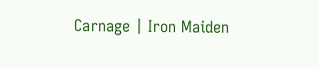Carnage | Iron Maiden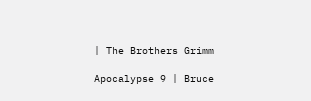| The Brothers Grimm

Apocalypse 9 | Bruce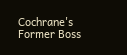Cochrane's Former Boss